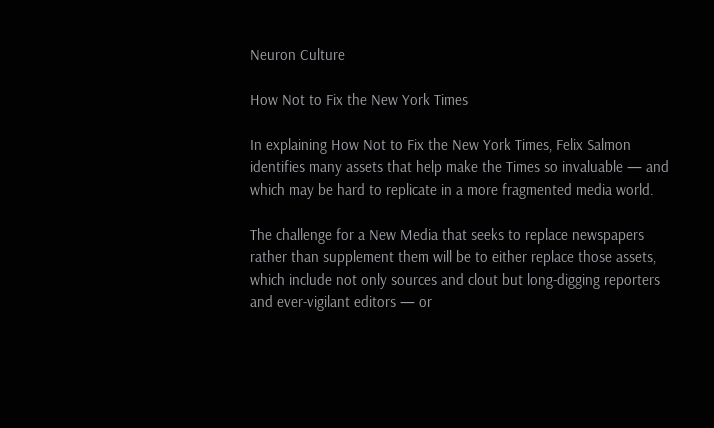Neuron Culture

How Not to Fix the New York Times

In explaining How Not to Fix the New York Times, Felix Salmon identifies many assets that help make the Times so invaluable — and which may be hard to replicate in a more fragmented media world.

The challenge for a New Media that seeks to replace newspapers rather than supplement them will be to either replace those assets, which include not only sources and clout but long-digging reporters and ever-vigilant editors — or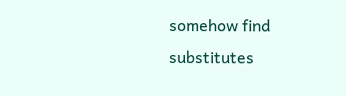somehow find substitutes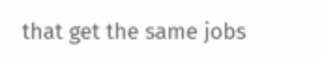that get the same jobs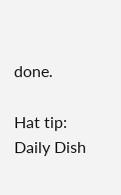done.

Hat tip: Daily Dish